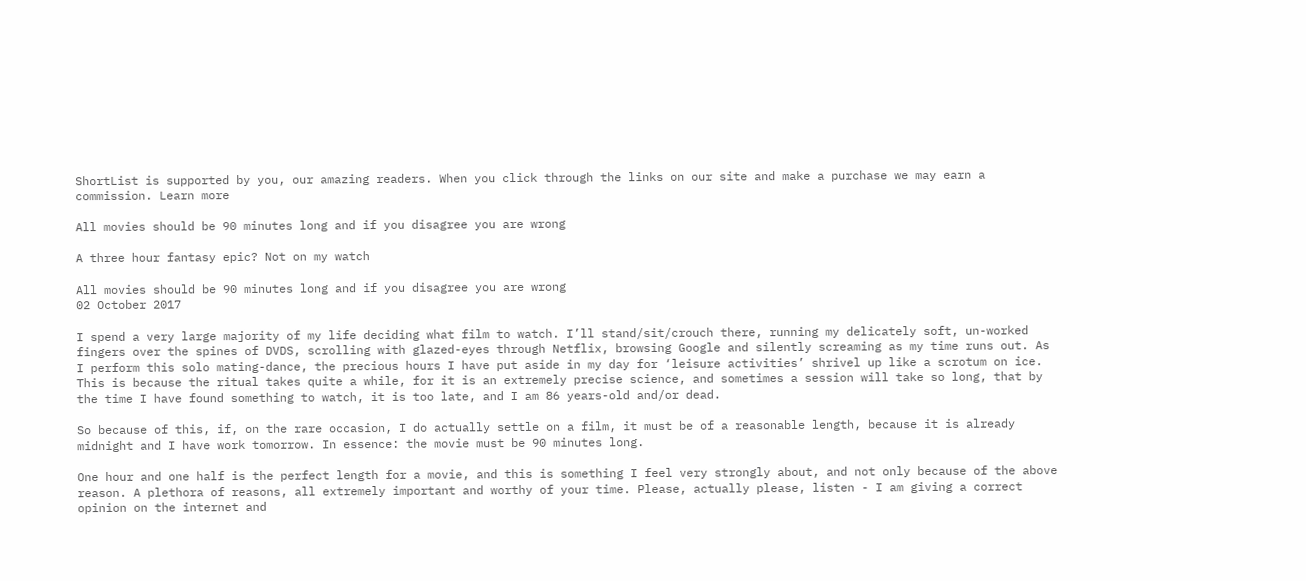ShortList is supported by you, our amazing readers. When you click through the links on our site and make a purchase we may earn a commission. Learn more

All movies should be 90 minutes long and if you disagree you are wrong

A three hour fantasy epic? Not on my watch

All movies should be 90 minutes long and if you disagree you are wrong
02 October 2017

I spend a very large majority of my life deciding what film to watch. I’ll stand/sit/crouch there, running my delicately soft, un-worked fingers over the spines of DVDS, scrolling with glazed-eyes through Netflix, browsing Google and silently screaming as my time runs out. As I perform this solo mating-dance, the precious hours I have put aside in my day for ‘leisure activities’ shrivel up like a scrotum on ice. This is because the ritual takes quite a while, for it is an extremely precise science, and sometimes a session will take so long, that by the time I have found something to watch, it is too late, and I am 86 years-old and/or dead.

So because of this, if, on the rare occasion, I do actually settle on a film, it must be of a reasonable length, because it is already midnight and I have work tomorrow. In essence: the movie must be 90 minutes long.

One hour and one half is the perfect length for a movie, and this is something I feel very strongly about, and not only because of the above reason. A plethora of reasons, all extremely important and worthy of your time. Please, actually please, listen - I am giving a correct opinion on the internet and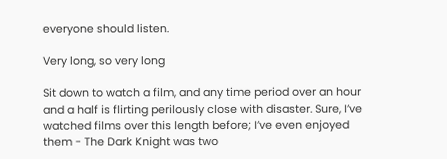everyone should listen.

Very long, so very long

Sit down to watch a film, and any time period over an hour and a half is flirting perilously close with disaster. Sure, I’ve watched films over this length before; I’ve even enjoyed them - The Dark Knight was two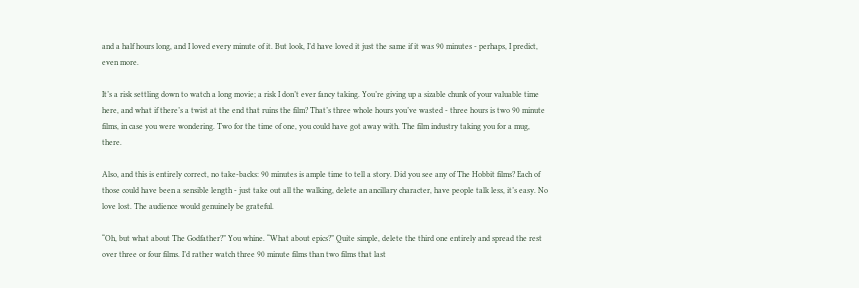and a half hours long, and I loved every minute of it. But look, I’d have loved it just the same if it was 90 minutes - perhaps, I predict, even more.

It’s a risk settling down to watch a long movie; a risk I don’t ever fancy taking. You’re giving up a sizable chunk of your valuable time here, and what if there’s a twist at the end that ruins the film? That’s three whole hours you’ve wasted - three hours is two 90 minute films, in case you were wondering. Two for the time of one, you could have got away with. The film industry taking you for a mug, there.

Also, and this is entirely correct, no take-backs: 90 minutes is ample time to tell a story. Did you see any of The Hobbit films? Each of those could have been a sensible length - just take out all the walking, delete an ancillary character, have people talk less, it’s easy. No love lost. The audience would genuinely be grateful.

“Oh, but what about The Godfather?” You whine. “What about epics?” Quite simple, delete the third one entirely and spread the rest over three or four films. I’d rather watch three 90 minute films than two films that last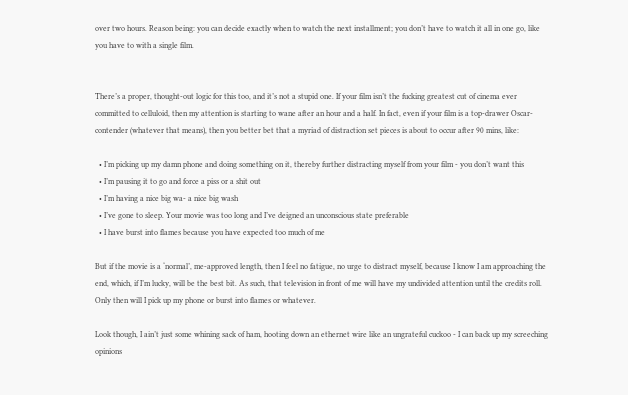over two hours. Reason being: you can decide exactly when to watch the next installment; you don’t have to watch it all in one go, like you have to with a single film.


There’s a proper, thought-out logic for this too, and it’s not a stupid one. If your film isn’t the fucking greatest cut of cinema ever committed to celluloid, then my attention is starting to wane after an hour and a half. In fact, even if your film is a top-drawer Oscar-contender (whatever that means), then you better bet that a myriad of distraction set pieces is about to occur after 90 mins, like:

  • I’m picking up my damn phone and doing something on it, thereby further distracting myself from your film - you don’t want this
  • I’m pausing it to go and force a piss or a shit out
  • I’m having a nice big wa- a nice big wash
  • I’ve gone to sleep. Your movie was too long and I’ve deigned an unconscious state preferable
  • I have burst into flames because you have expected too much of me

But if the movie is a ‘normal’, me-approved length, then I feel no fatigue, no urge to distract myself, because I know I am approaching the end, which, if I’m lucky, will be the best bit. As such, that television in front of me will have my undivided attention until the credits roll. Only then will I pick up my phone or burst into flames or whatever.

Look though, I ain’t just some whining sack of ham, hooting down an ethernet wire like an ungrateful cuckoo - I can back up my screeching opinions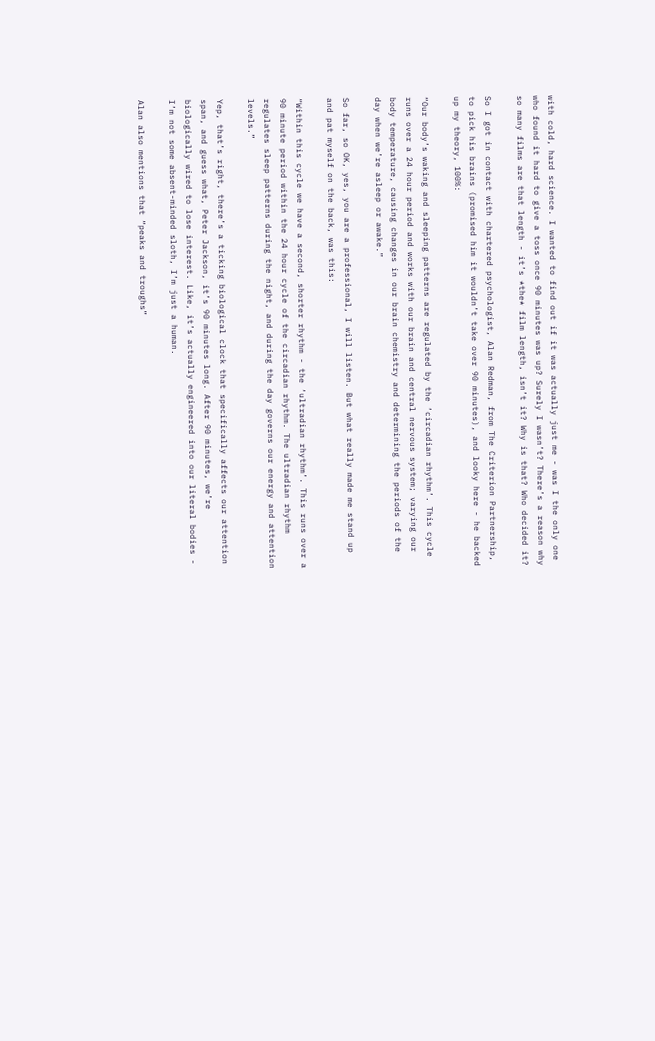with cold, hard science. I wanted to find out if it was actually just me - was I the only one who found it hard to give a toss once 90 minutes was up? Surely I wasn’t? There’s a reason why so many films are that length - it’s *the* film length, isn’t it? Why is that? Who decided it?

So I got in contact with chartered psychologist, Alan Redman, from The Criterion Partnership, to pick his brains (promised him it wouldn’t take over 90 minutes), and looky here - he backed up my theory, 100%:

“Our body’s waking and sleeping patterns are regulated by the ‘circadian rhythm’. This cycle runs over a 24 hour period and works with our brain and central nervous system; varying our body temperature, causing changes in our brain chemistry and determining the periods of the day when we’re asleep or awake.”

So far, so OK, yes, you are a professional, I will listen. But what really made me stand up and pat myself on the back, was this:

“Within this cycle we have a second, shorter rhythm - the ‘ultradian rhythm’. This runs over a 90 minute period within the 24 hour cycle of the circadian rhythm. The ultradian rhythm regulates sleep patterns during the night, and during the day governs our energy and attention levels.”

Yep, that’s right, there’s a ticking biological clock that specifically affects our attention span, and guess what, Peter Jackson, it’s 90 minutes long. After 90 minutes, we’re biologically wired to lose interest. Like, it’s actually engineered into our literal bodies - I’m not some absent-minded sloth, I’m just a human.

Alan also mentions that “peaks and troughs”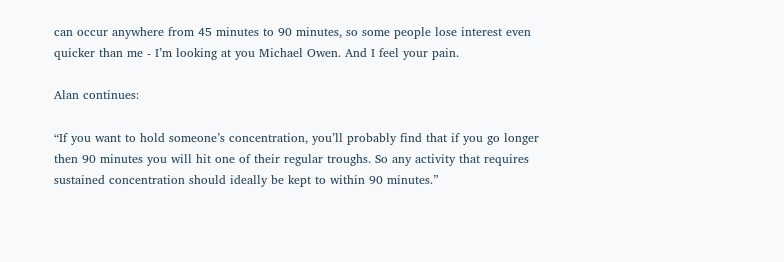can occur anywhere from 45 minutes to 90 minutes, so some people lose interest even quicker than me - I’m looking at you Michael Owen. And I feel your pain.

Alan continues:

“If you want to hold someone’s concentration, you’ll probably find that if you go longer then 90 minutes you will hit one of their regular troughs. So any activity that requires sustained concentration should ideally be kept to within 90 minutes.”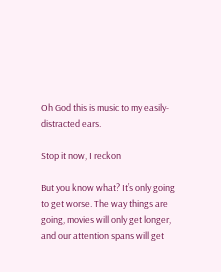Oh God this is music to my easily-distracted ears.

Stop it now, I reckon

But you know what? It’s only going to get worse. The way things are going, movies will only get longer, and our attention spans will get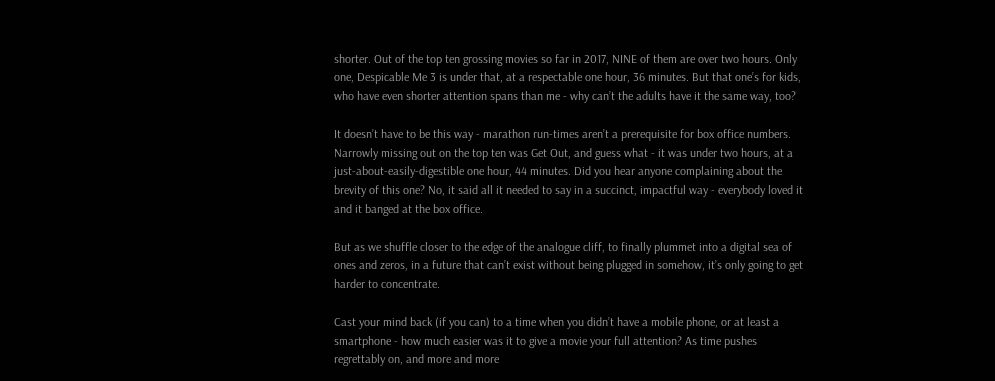shorter. Out of the top ten grossing movies so far in 2017, NINE of them are over two hours. Only one, Despicable Me 3 is under that, at a respectable one hour, 36 minutes. But that one’s for kids, who have even shorter attention spans than me - why can’t the adults have it the same way, too?

It doesn’t have to be this way - marathon run-times aren’t a prerequisite for box office numbers. Narrowly missing out on the top ten was Get Out, and guess what - it was under two hours, at a just-about-easily-digestible one hour, 44 minutes. Did you hear anyone complaining about the brevity of this one? No, it said all it needed to say in a succinct, impactful way - everybody loved it and it banged at the box office.

But as we shuffle closer to the edge of the analogue cliff, to finally plummet into a digital sea of ones and zeros, in a future that can’t exist without being plugged in somehow, it’s only going to get harder to concentrate.

Cast your mind back (if you can) to a time when you didn’t have a mobile phone, or at least a smartphone - how much easier was it to give a movie your full attention? As time pushes regrettably on, and more and more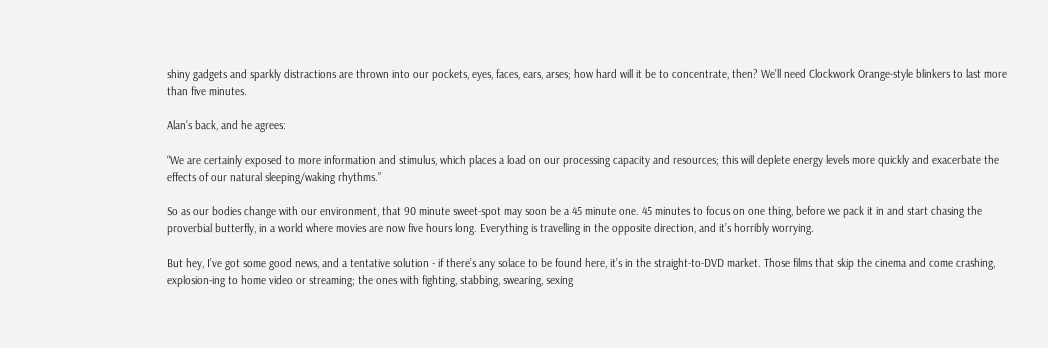shiny gadgets and sparkly distractions are thrown into our pockets, eyes, faces, ears, arses; how hard will it be to concentrate, then? We’ll need Clockwork Orange-style blinkers to last more than five minutes.

Alan’s back, and he agrees:

“We are certainly exposed to more information and stimulus, which places a load on our processing capacity and resources; this will deplete energy levels more quickly and exacerbate the effects of our natural sleeping/waking rhythms.”

So as our bodies change with our environment, that 90 minute sweet-spot may soon be a 45 minute one. 45 minutes to focus on one thing, before we pack it in and start chasing the proverbial butterfly, in a world where movies are now five hours long. Everything is travelling in the opposite direction, and it’s horribly worrying.

But hey, I’ve got some good news, and a tentative solution - if there’s any solace to be found here, it’s in the straight-to-DVD market. Those films that skip the cinema and come crashing, explosion-ing to home video or streaming; the ones with fighting, stabbing, swearing, sexing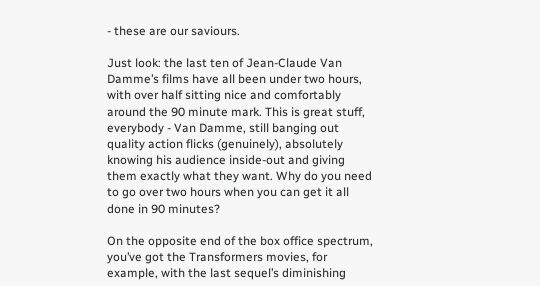- these are our saviours.

Just look: the last ten of Jean-Claude Van Damme’s films have all been under two hours, with over half sitting nice and comfortably around the 90 minute mark. This is great stuff, everybody - Van Damme, still banging out quality action flicks (genuinely), absolutely knowing his audience inside-out and giving them exactly what they want. Why do you need to go over two hours when you can get it all done in 90 minutes?

On the opposite end of the box office spectrum, you’ve got the Transformers movies, for example, with the last sequel’s diminishing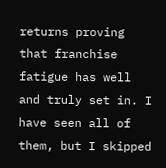returns proving that franchise fatigue has well and truly set in. I have seen all of them, but I skipped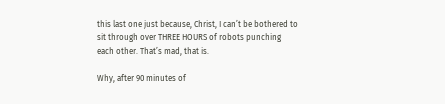this last one just because, Christ, I can’t be bothered to sit through over THREE HOURS of robots punching each other. That’s mad, that is.

Why, after 90 minutes of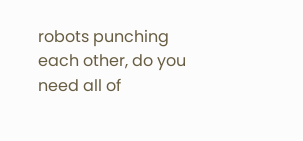robots punching each other, do you need all of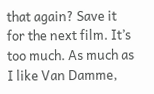that again? Save it for the next film. It’s too much. As much as I like Van Damme,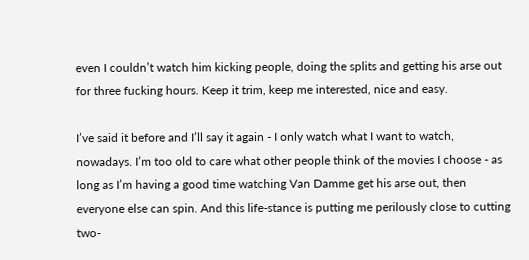even I couldn’t watch him kicking people, doing the splits and getting his arse out for three fucking hours. Keep it trim, keep me interested, nice and easy.

I’ve said it before and I’ll say it again - I only watch what I want to watch, nowadays. I’m too old to care what other people think of the movies I choose - as long as I’m having a good time watching Van Damme get his arse out, then everyone else can spin. And this life-stance is putting me perilously close to cutting two-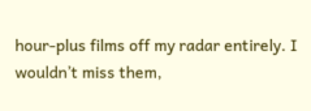hour-plus films off my radar entirely. I wouldn’t miss them,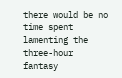there would be no time spent lamenting the three-hour fantasy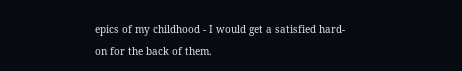epics of my childhood - I would get a satisfied hard-on for the back of them.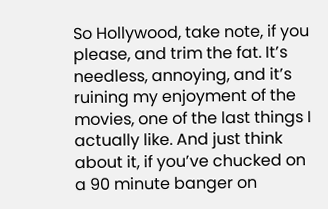So Hollywood, take note, if you please, and trim the fat. It’s needless, annoying, and it’s ruining my enjoyment of the movies, one of the last things I actually like. And just think about it, if you’ve chucked on a 90 minute banger on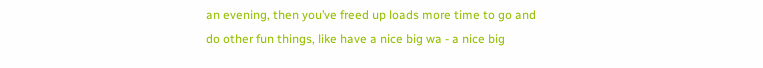an evening, then you’ve freed up loads more time to go and do other fun things, like have a nice big wa - a nice big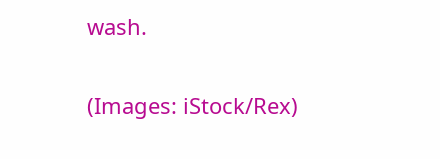wash.

(Images: iStock/Rex)